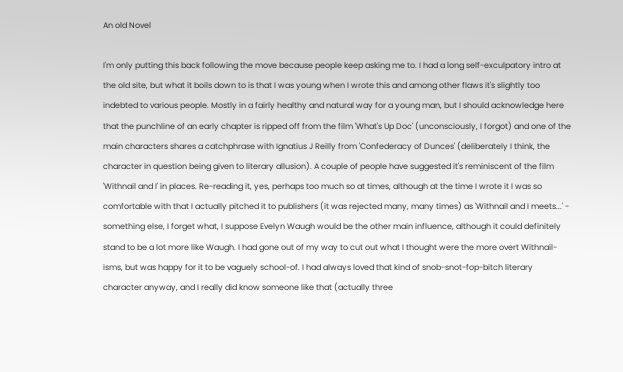An old Novel

I'm only putting this back following the move because people keep asking me to. I had a long self-exculpatory intro at the old site, but what it boils down to is that I was young when I wrote this and among other flaws it's slightly too indebted to various people. Mostly in a fairly healthy and natural way for a young man, but I should acknowledge here that the punchline of an early chapter is ripped off from the film 'What's Up Doc' (unconsciously, I forgot) and one of the main characters shares a catchphrase with Ignatius J Reilly from 'Confederacy of Dunces' (deliberately I think, the character in question being given to literary allusion). A couple of people have suggested it's reminiscent of the film 'Withnail and I' in places. Re-reading it, yes, perhaps too much so at times, although at the time I wrote it I was so comfortable with that I actually pitched it to publishers (it was rejected many, many times) as 'Withnail and I meets...' - something else, I forget what, I suppose Evelyn Waugh would be the other main influence, although it could definitely stand to be a lot more like Waugh. I had gone out of my way to cut out what I thought were the more overt Withnail-isms, but was happy for it to be vaguely school-of. I had always loved that kind of snob-snot-fop-bitch literary character anyway, and I really did know someone like that (actually three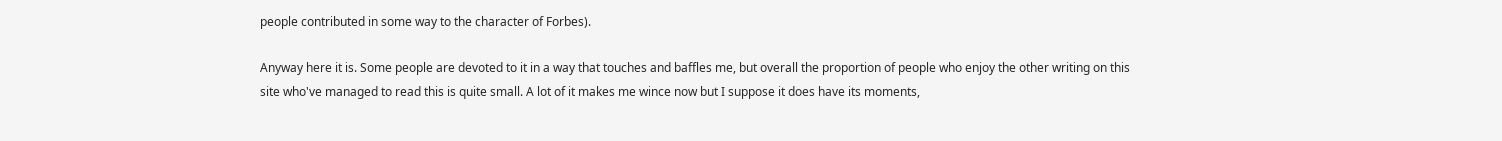people contributed in some way to the character of Forbes).

Anyway here it is. Some people are devoted to it in a way that touches and baffles me, but overall the proportion of people who enjoy the other writing on this site who've managed to read this is quite small. A lot of it makes me wince now but I suppose it does have its moments,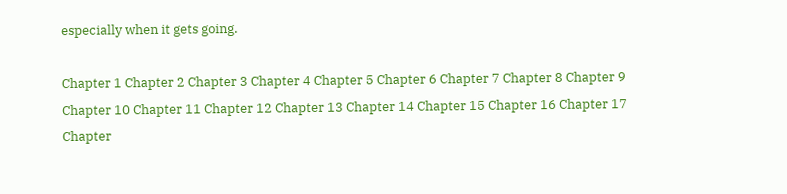especially when it gets going.

Chapter 1 Chapter 2 Chapter 3 Chapter 4 Chapter 5 Chapter 6 Chapter 7 Chapter 8 Chapter 9 Chapter 10 Chapter 11 Chapter 12 Chapter 13 Chapter 14 Chapter 15 Chapter 16 Chapter 17 Chapter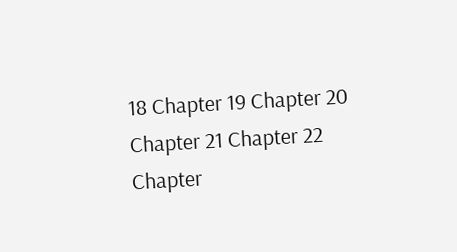18 Chapter 19 Chapter 20 Chapter 21 Chapter 22 Chapter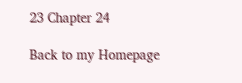23 Chapter 24

Back to my Homepage